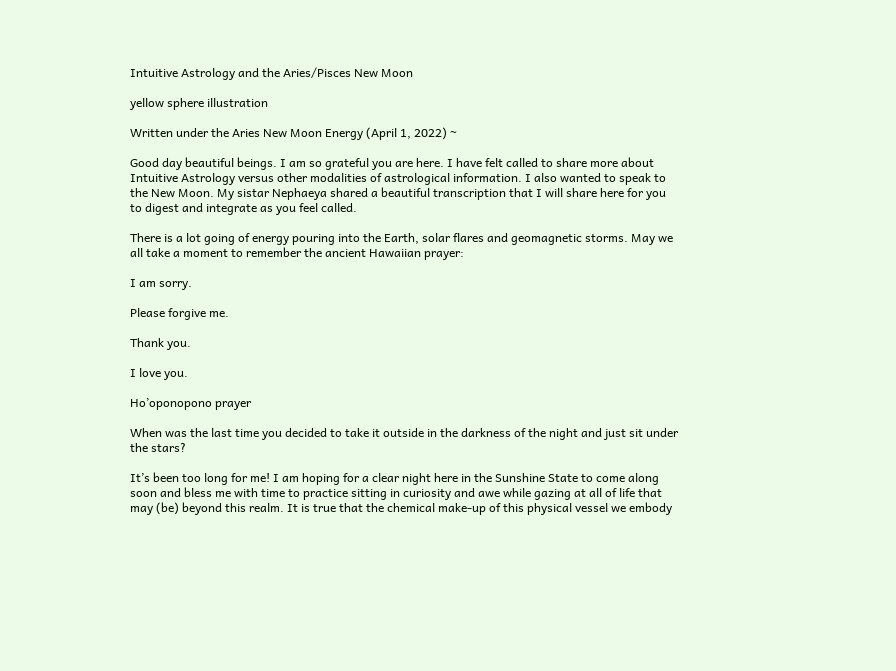Intuitive Astrology and the Aries/Pisces New Moon

yellow sphere illustration

Written under the Aries New Moon Energy (April 1, 2022) ~

Good day beautiful beings. I am so grateful you are here. I have felt called to share more about Intuitive Astrology versus other modalities of astrological information. I also wanted to speak to the New Moon. My sistar Nephaeya shared a beautiful transcription that I will share here for you to digest and integrate as you feel called.

There is a lot going of energy pouring into the Earth, solar flares and geomagnetic storms. May we all take a moment to remember the ancient Hawaiian prayer:

I am sorry.

Please forgive me.

Thank you.

I love you.

Ho’oponopono prayer

When was the last time you decided to take it outside in the darkness of the night and just sit under the stars?

It’s been too long for me! I am hoping for a clear night here in the Sunshine State to come along soon and bless me with time to practice sitting in curiosity and awe while gazing at all of life that may (be) beyond this realm. It is true that the chemical make-up of this physical vessel we embody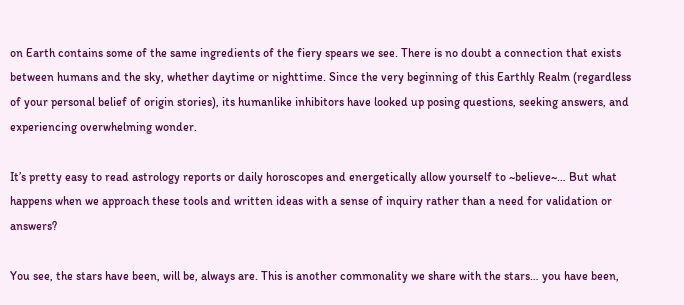on Earth contains some of the same ingredients of the fiery spears we see. There is no doubt a connection that exists between humans and the sky, whether daytime or nighttime. Since the very beginning of this Earthly Realm (regardless of your personal belief of origin stories), its humanlike inhibitors have looked up posing questions, seeking answers, and experiencing overwhelming wonder.

It’s pretty easy to read astrology reports or daily horoscopes and energetically allow yourself to ~believe~… But what happens when we approach these tools and written ideas with a sense of inquiry rather than a need for validation or answers?

You see, the stars have been, will be, always are. This is another commonality we share with the stars… you have been,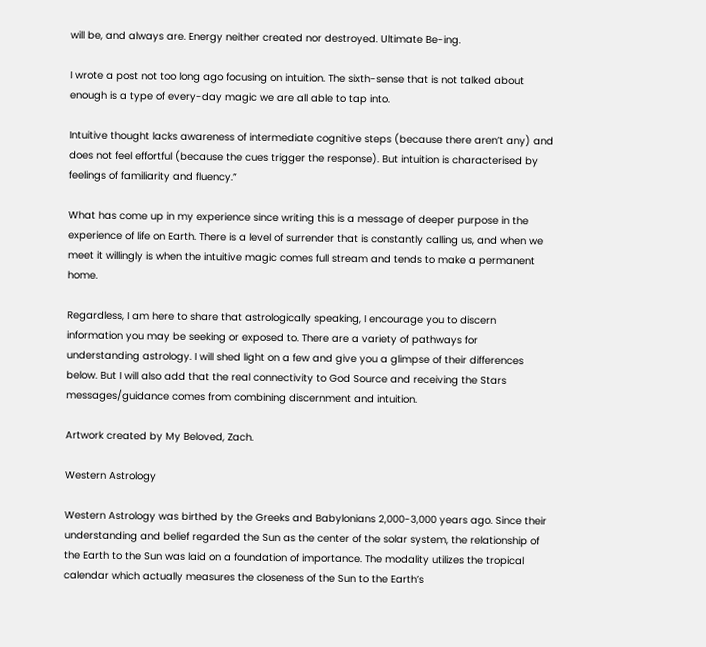will be, and always are. Energy neither created nor destroyed. Ultimate Be-ing.

I wrote a post not too long ago focusing on intuition. The sixth-sense that is not talked about enough is a type of every-day magic we are all able to tap into.

Intuitive thought lacks awareness of intermediate cognitive steps (because there aren’t any) and does not feel effortful (because the cues trigger the response). But intuition is characterised by feelings of familiarity and fluency.”

What has come up in my experience since writing this is a message of deeper purpose in the experience of life on Earth. There is a level of surrender that is constantly calling us, and when we meet it willingly is when the intuitive magic comes full stream and tends to make a permanent home.

Regardless, I am here to share that astrologically speaking, I encourage you to discern information you may be seeking or exposed to. There are a variety of pathways for understanding astrology. I will shed light on a few and give you a glimpse of their differences below. But I will also add that the real connectivity to God Source and receiving the Stars messages/guidance comes from combining discernment and intuition.

Artwork created by My Beloved, Zach.

Western Astrology

Western Astrology was birthed by the Greeks and Babylonians 2,000-3,000 years ago. Since their understanding and belief regarded the Sun as the center of the solar system, the relationship of the Earth to the Sun was laid on a foundation of importance. The modality utilizes the tropical calendar which actually measures the closeness of the Sun to the Earth’s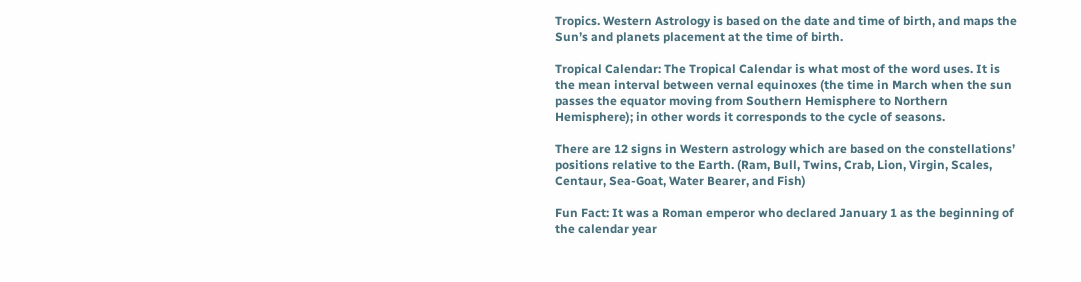Tropics. Western Astrology is based on the date and time of birth, and maps the Sun’s and planets placement at the time of birth.

Tropical Calendar: The Tropical Calendar is what most of the word uses. It is the mean interval between vernal equinoxes (the time in March when the sun passes the equator moving from Southern Hemisphere to Northern Hemisphere); in other words it corresponds to the cycle of seasons.

There are 12 signs in Western astrology which are based on the constellations’ positions relative to the Earth. (Ram, Bull, Twins, Crab, Lion, Virgin, Scales, Centaur, Sea-Goat, Water Bearer, and Fish)

Fun Fact: It was a Roman emperor who declared January 1 as the beginning of the calendar year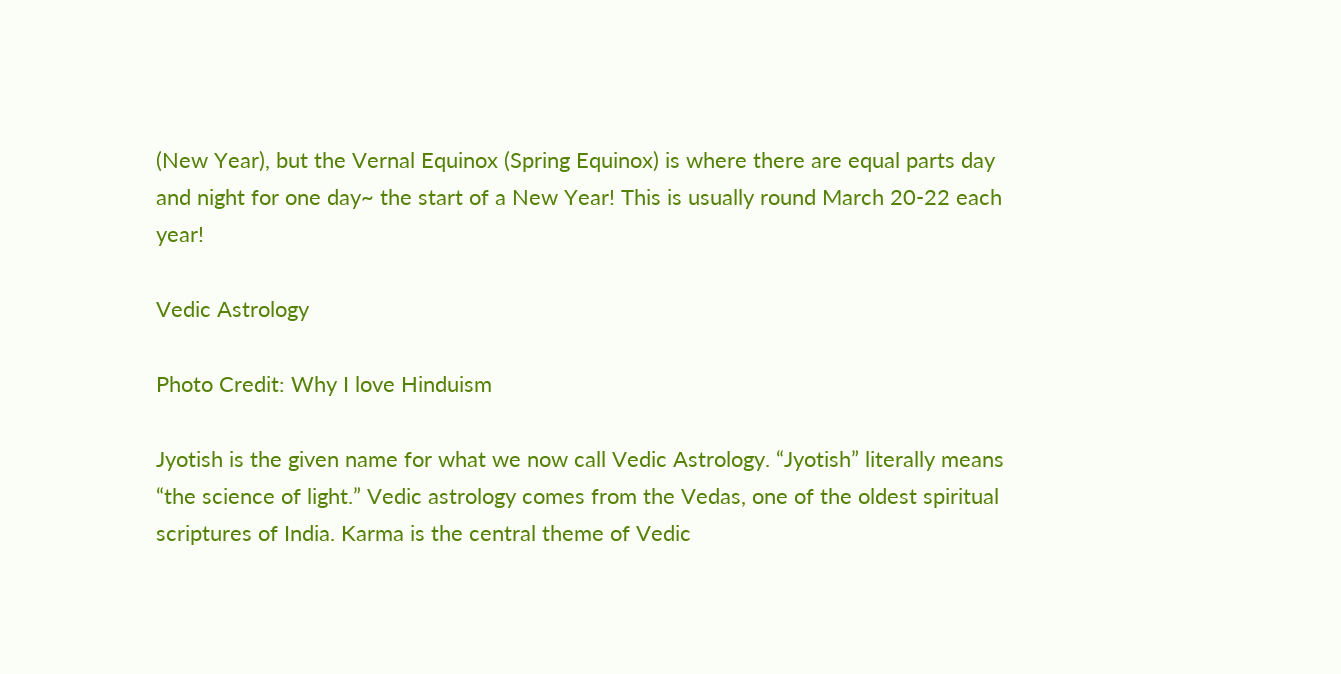(New Year), but the Vernal Equinox (Spring Equinox) is where there are equal parts day and night for one day~ the start of a New Year! This is usually round March 20-22 each year!

Vedic Astrology

Photo Credit: Why I love Hinduism

Jyotish is the given name for what we now call Vedic Astrology. “Jyotish” literally means “the science of light.” Vedic astrology comes from the Vedas, one of the oldest spiritual scriptures of India. Karma is the central theme of Vedic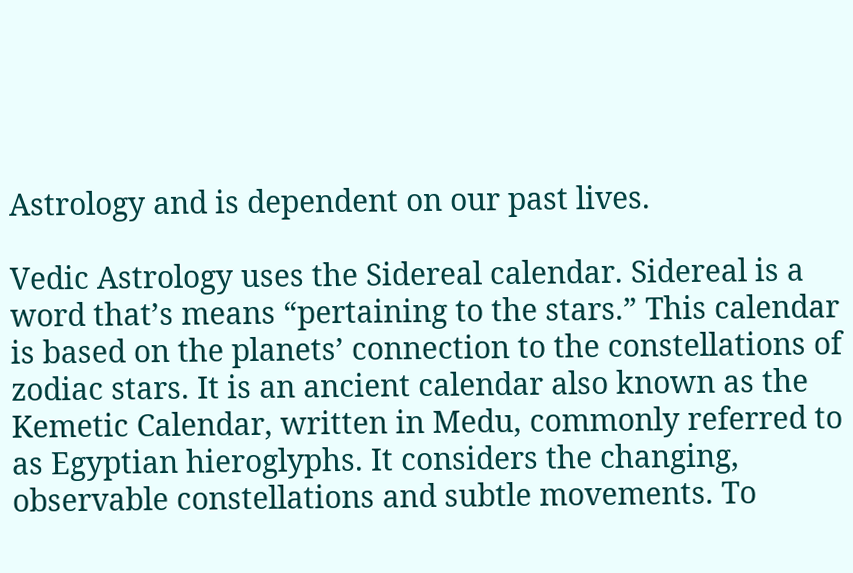Astrology and is dependent on our past lives.

Vedic Astrology uses the Sidereal calendar. Sidereal is a word that’s means “pertaining to the stars.” This calendar is based on the planets’ connection to the constellations of zodiac stars. It is an ancient calendar also known as the Kemetic Calendar, written in Medu, commonly referred to as Egyptian hieroglyphs. It considers the changing, observable constellations and subtle movements. To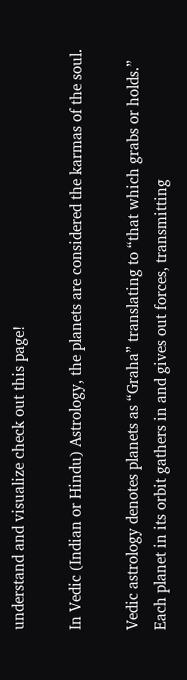understand and visualize check out this page!

In Vedic (Indian or Hindu) Astrology, the planets are considered the karmas of the soul.

Vedic astrology denotes planets as “Graha” translating to “that which grabs or holds.” Each planet in its orbit gathers in and gives out forces, transmitting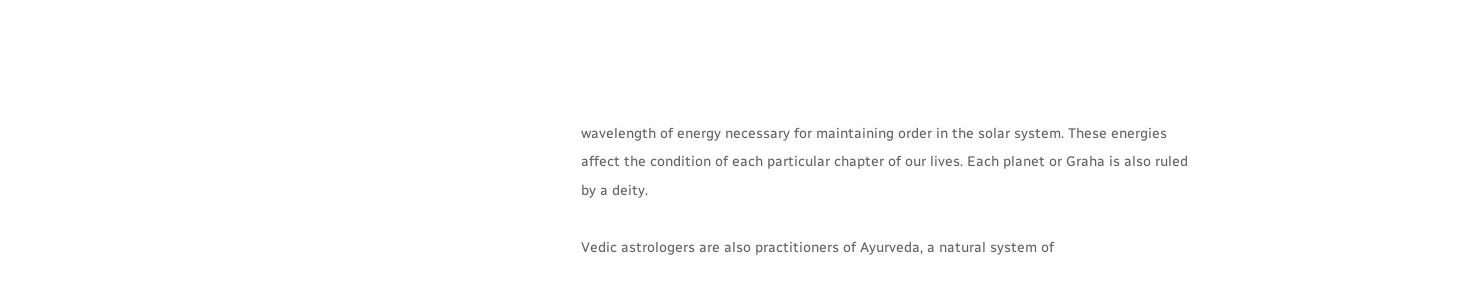wavelength of energy necessary for maintaining order in the solar system. These energies affect the condition of each particular chapter of our lives. Each planet or Graha is also ruled by a deity.

Vedic astrologers are also practitioners of Ayurveda, a natural system of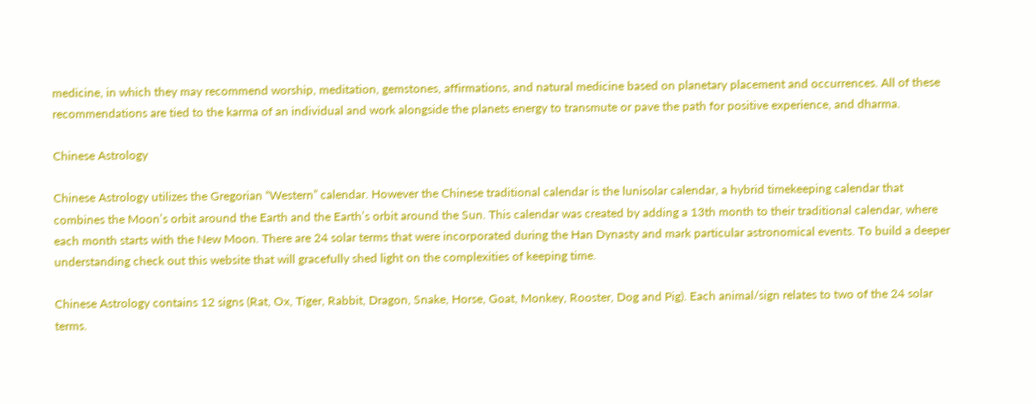medicine, in which they may recommend worship, meditation, gemstones, affirmations, and natural medicine based on planetary placement and occurrences. All of these recommendations are tied to the karma of an individual and work alongside the planets energy to transmute or pave the path for positive experience, and dharma.

Chinese Astrology

Chinese Astrology utilizes the Gregorian “Western” calendar. However the Chinese traditional calendar is the lunisolar calendar, a hybrid timekeeping calendar that combines the Moon’s orbit around the Earth and the Earth’s orbit around the Sun. This calendar was created by adding a 13th month to their traditional calendar, where each month starts with the New Moon. There are 24 solar terms that were incorporated during the Han Dynasty and mark particular astronomical events. To build a deeper understanding check out this website that will gracefully shed light on the complexities of keeping time.

Chinese Astrology contains 12 signs (Rat, Ox, Tiger, Rabbit, Dragon, Snake, Horse, Goat, Monkey, Rooster, Dog and Pig). Each animal/sign relates to two of the 24 solar terms.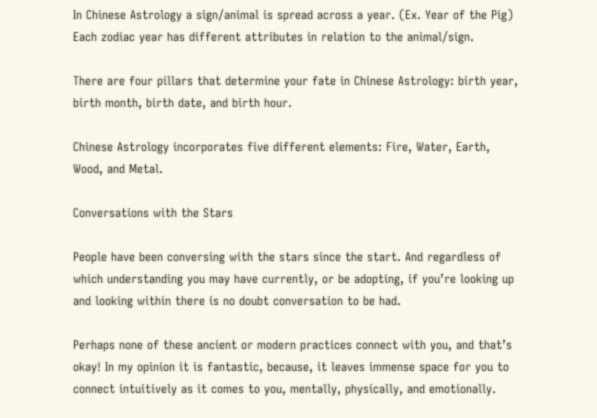In Chinese Astrology a sign/animal is spread across a year. (Ex. Year of the Pig) Each zodiac year has different attributes in relation to the animal/sign.

There are four pillars that determine your fate in Chinese Astrology: birth year, birth month, birth date, and birth hour.

Chinese Astrology incorporates five different elements: Fire, Water, Earth, Wood, and Metal.

Conversations with the Stars

People have been conversing with the stars since the start. And regardless of which understanding you may have currently, or be adopting, if you’re looking up and looking within there is no doubt conversation to be had.

Perhaps none of these ancient or modern practices connect with you, and that’s okay! In my opinion it is fantastic, because, it leaves immense space for you to connect intuitively as it comes to you, mentally, physically, and emotionally.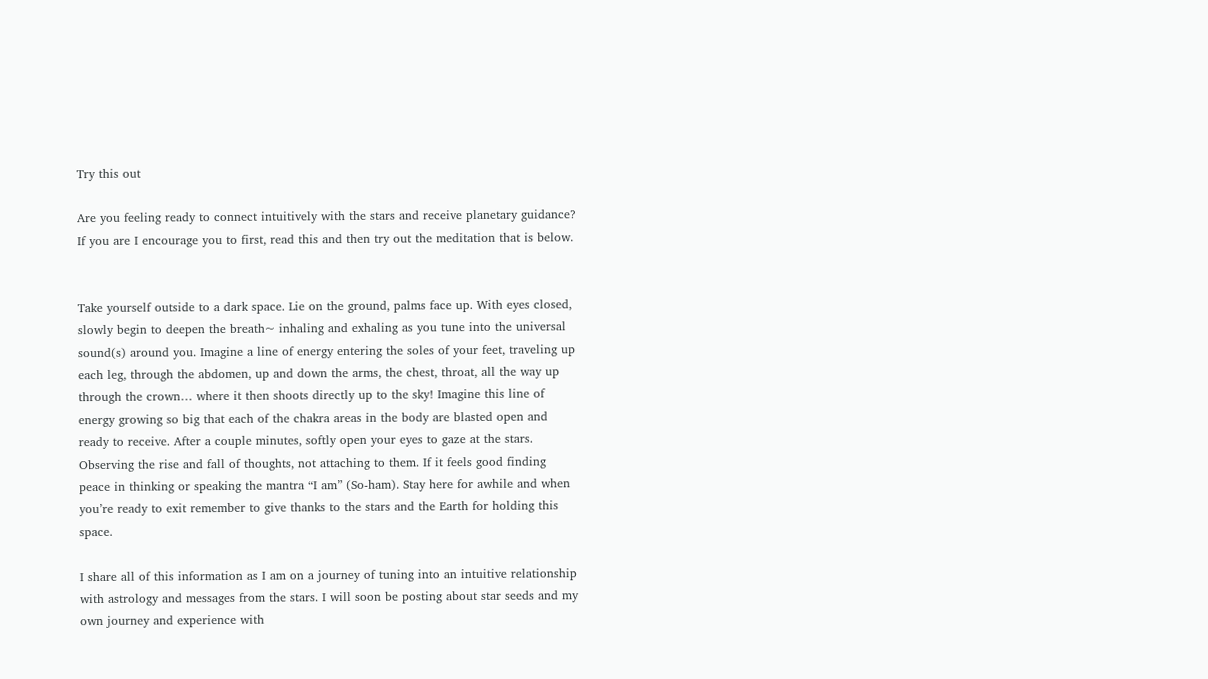Try this out

Are you feeling ready to connect intuitively with the stars and receive planetary guidance? If you are I encourage you to first, read this and then try out the meditation that is below.


Take yourself outside to a dark space. Lie on the ground, palms face up. With eyes closed, slowly begin to deepen the breath~ inhaling and exhaling as you tune into the universal sound(s) around you. Imagine a line of energy entering the soles of your feet, traveling up each leg, through the abdomen, up and down the arms, the chest, throat, all the way up through the crown… where it then shoots directly up to the sky! Imagine this line of energy growing so big that each of the chakra areas in the body are blasted open and ready to receive. After a couple minutes, softly open your eyes to gaze at the stars. Observing the rise and fall of thoughts, not attaching to them. If it feels good finding peace in thinking or speaking the mantra “I am” (So-ham). Stay here for awhile and when you’re ready to exit remember to give thanks to the stars and the Earth for holding this space.

I share all of this information as I am on a journey of tuning into an intuitive relationship with astrology and messages from the stars. I will soon be posting about star seeds and my own journey and experience with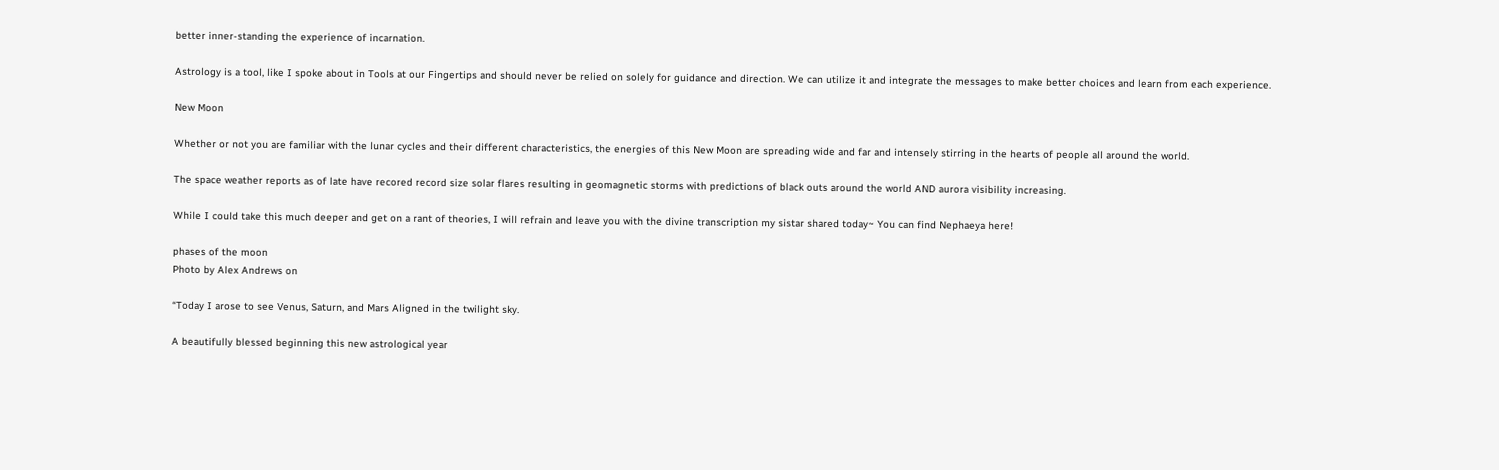better inner-standing the experience of incarnation.

Astrology is a tool, like I spoke about in Tools at our Fingertips and should never be relied on solely for guidance and direction. We can utilize it and integrate the messages to make better choices and learn from each experience.

New Moon

Whether or not you are familiar with the lunar cycles and their different characteristics, the energies of this New Moon are spreading wide and far and intensely stirring in the hearts of people all around the world.

The space weather reports as of late have recored record size solar flares resulting in geomagnetic storms with predictions of black outs around the world AND aurora visibility increasing.

While I could take this much deeper and get on a rant of theories, I will refrain and leave you with the divine transcription my sistar shared today~ You can find Nephaeya here!

phases of the moon
Photo by Alex Andrews on

“Today I arose to see Venus, Saturn, and Mars Aligned in the twilight sky.

A beautifully blessed beginning this new astrological year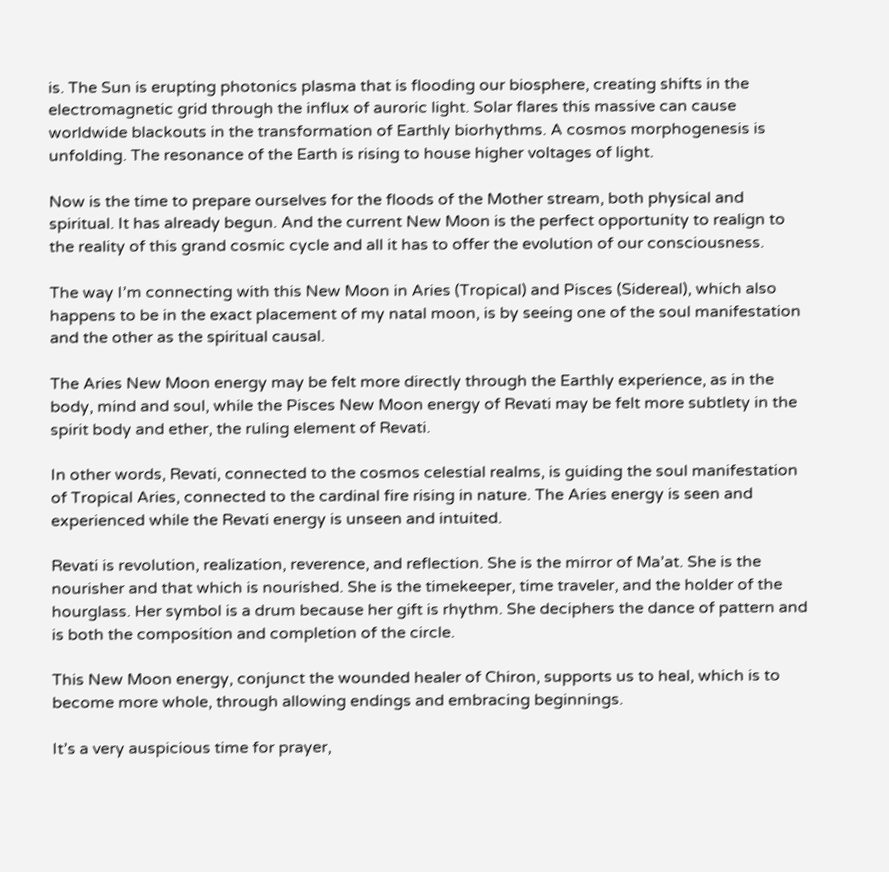is. The Sun is erupting photonics plasma that is flooding our biosphere, creating shifts in the electromagnetic grid through the influx of auroric light. Solar flares this massive can cause worldwide blackouts in the transformation of Earthly biorhythms. A cosmos morphogenesis is unfolding. The resonance of the Earth is rising to house higher voltages of light.

Now is the time to prepare ourselves for the floods of the Mother stream, both physical and spiritual. It has already begun. And the current New Moon is the perfect opportunity to realign to the reality of this grand cosmic cycle and all it has to offer the evolution of our consciousness.

The way I’m connecting with this New Moon in Aries (Tropical) and Pisces (Sidereal), which also happens to be in the exact placement of my natal moon, is by seeing one of the soul manifestation and the other as the spiritual causal.

The Aries New Moon energy may be felt more directly through the Earthly experience, as in the body, mind and soul, while the Pisces New Moon energy of Revati may be felt more subtlety in the spirit body and ether, the ruling element of Revati.

In other words, Revati, connected to the cosmos celestial realms, is guiding the soul manifestation of Tropical Aries, connected to the cardinal fire rising in nature. The Aries energy is seen and experienced while the Revati energy is unseen and intuited.

Revati is revolution, realization, reverence, and reflection. She is the mirror of Ma’at. She is the nourisher and that which is nourished. She is the timekeeper, time traveler, and the holder of the hourglass. Her symbol is a drum because her gift is rhythm. She deciphers the dance of pattern and is both the composition and completion of the circle.

This New Moon energy, conjunct the wounded healer of Chiron, supports us to heal, which is to become more whole, through allowing endings and embracing beginnings.

It’s a very auspicious time for prayer,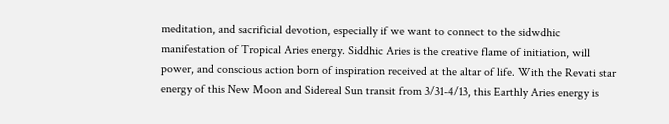meditation, and sacrificial devotion, especially if we want to connect to the sidwdhic manifestation of Tropical Aries energy. Siddhic Aries is the creative flame of initiation, will power, and conscious action born of inspiration received at the altar of life. With the Revati star energy of this New Moon and Sidereal Sun transit from 3/31-4/13, this Earthly Aries energy is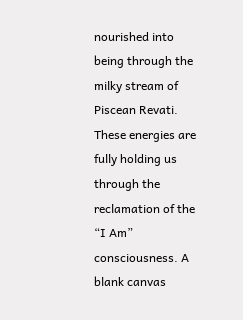nourished into being through the milky stream of Piscean Revati. These energies are fully holding us through the reclamation of the “I Am” consciousness. A blank canvas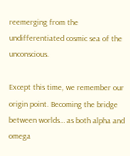reemerging from the undifferentiated cosmic sea of the unconscious.

Except this time, we remember our origin point. Becoming the bridge between worlds… as both alpha and omega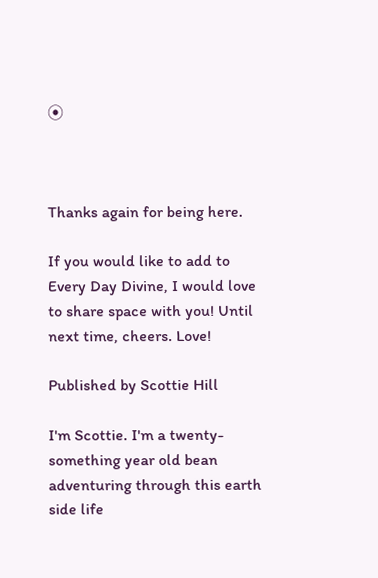⦿



Thanks again for being here.

If you would like to add to Every Day Divine, I would love to share space with you! Until next time, cheers. Love!

Published by Scottie Hill

I'm Scottie. I'm a twenty-something year old bean adventuring through this earth side life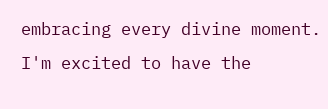embracing every divine moment. I'm excited to have the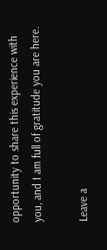opportunity to share this experience with you, and I am full of gratitude you are here.

Leave a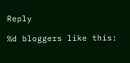Reply

%d bloggers like this: